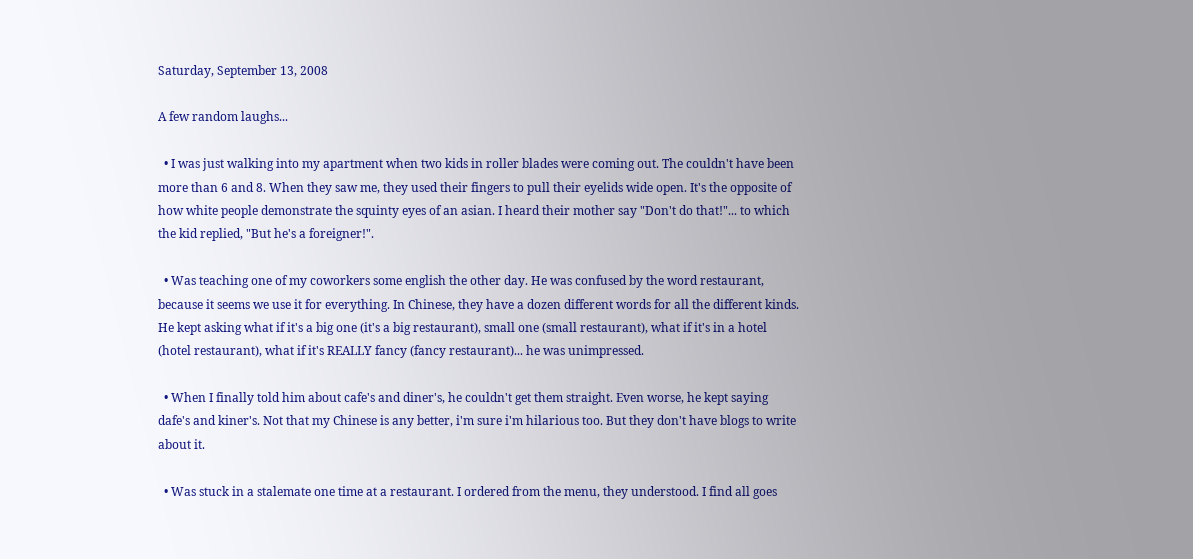Saturday, September 13, 2008

A few random laughs...

  • I was just walking into my apartment when two kids in roller blades were coming out. The couldn't have been more than 6 and 8. When they saw me, they used their fingers to pull their eyelids wide open. It's the opposite of how white people demonstrate the squinty eyes of an asian. I heard their mother say "Don't do that!"... to which the kid replied, "But he's a foreigner!".

  • Was teaching one of my coworkers some english the other day. He was confused by the word restaurant, because it seems we use it for everything. In Chinese, they have a dozen different words for all the different kinds. He kept asking what if it's a big one (it's a big restaurant), small one (small restaurant), what if it's in a hotel (hotel restaurant), what if it's REALLY fancy (fancy restaurant)... he was unimpressed.

  • When I finally told him about cafe's and diner's, he couldn't get them straight. Even worse, he kept saying dafe's and kiner's. Not that my Chinese is any better, i'm sure i'm hilarious too. But they don't have blogs to write about it.

  • Was stuck in a stalemate one time at a restaurant. I ordered from the menu, they understood. I find all goes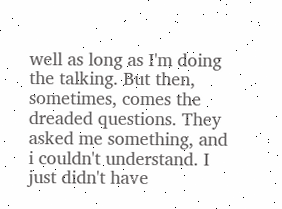well as long as I'm doing the talking. But then, sometimes, comes the dreaded questions. They asked me something, and i couldn't understand. I just didn't have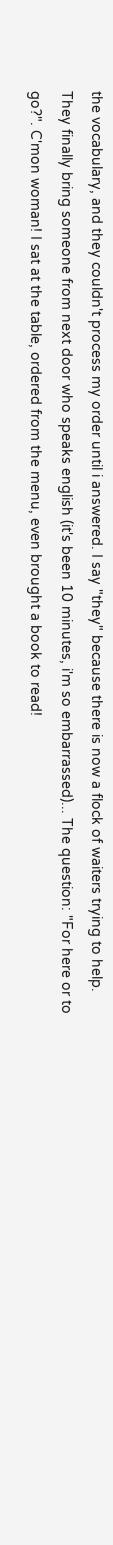the vocabulary, and they couldn't process my order until i answered. I say "they" because there is now a flock of waiters trying to help. They finally bring someone from next door who speaks english (it's been 10 minutes, i'm so embarrassed)... The question: "For here or to go?". C'mon woman! I sat at the table, ordered from the menu, even brought a book to read!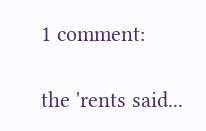1 comment:

the 'rents said...